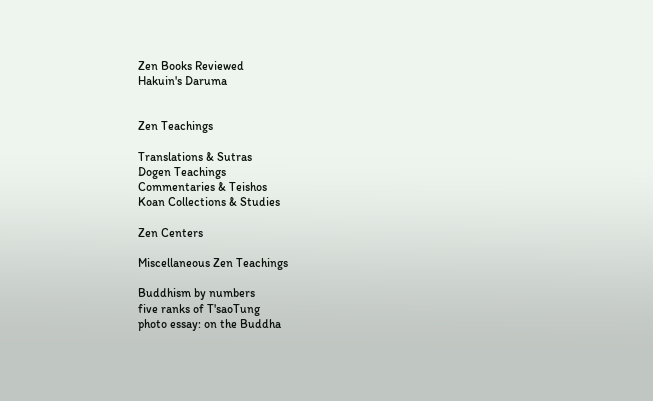Zen Books Reviewed
Hakuin's Daruma


Zen Teachings

Translations & Sutras
Dogen Teachings
Commentaries & Teishos
Koan Collections & Studies

Zen Centers

Miscellaneous Zen Teachings

Buddhism by numbers
five ranks of T'saoTung
photo essay: on the Buddha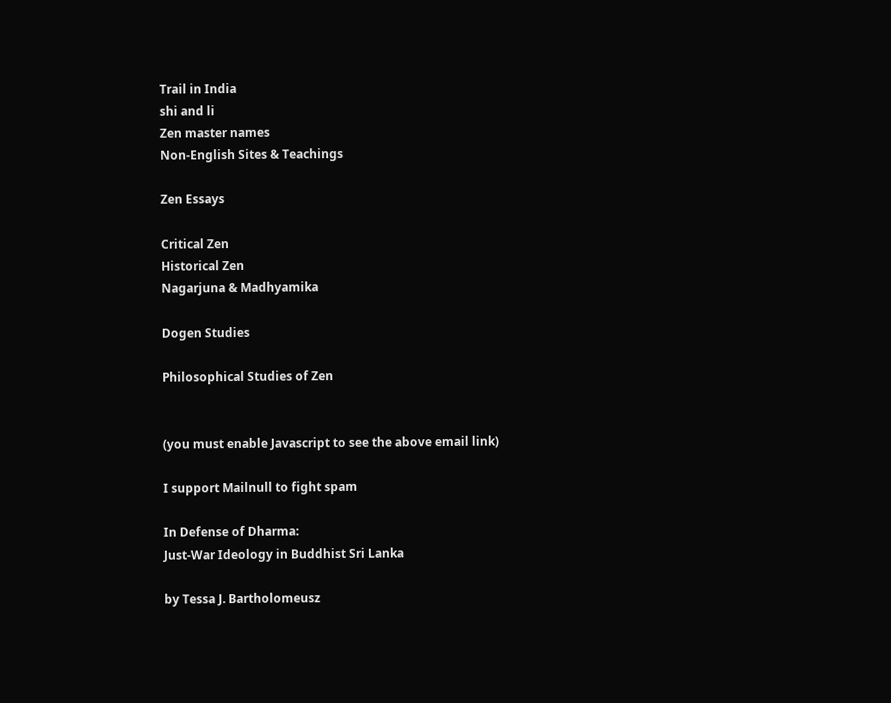Trail in India
shi and li
Zen master names
Non-English Sites & Teachings

Zen Essays

Critical Zen
Historical Zen
Nagarjuna & Madhyamika

Dogen Studies

Philosophical Studies of Zen


(you must enable Javascript to see the above email link)

I support Mailnull to fight spam

In Defense of Dharma:
Just-War Ideology in Buddhist Sri Lanka

by Tessa J. Bartholomeusz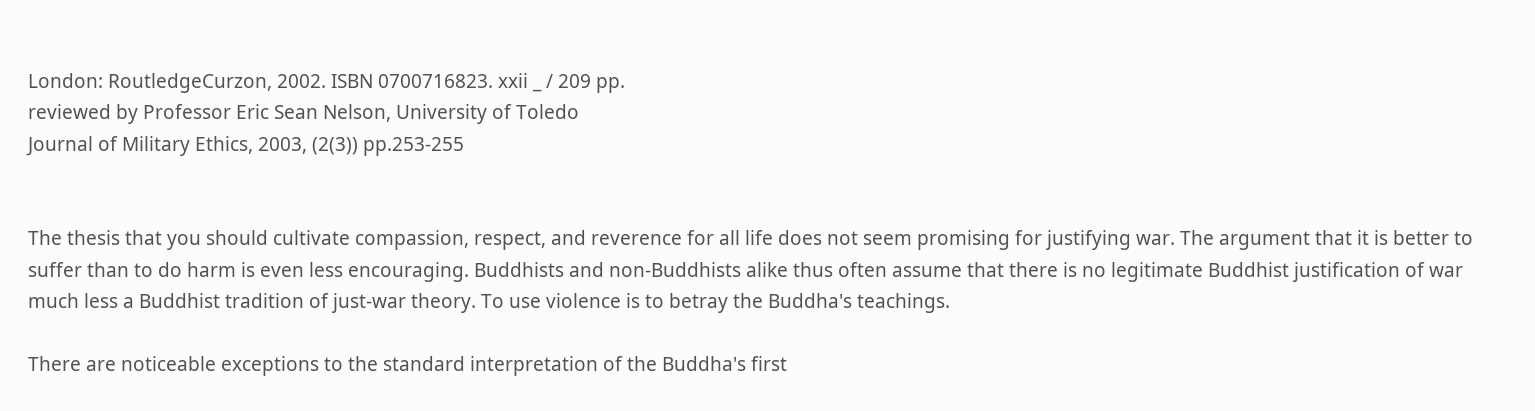London: RoutledgeCurzon, 2002. ISBN 0700716823. xxii _ / 209 pp.
reviewed by Professor Eric Sean Nelson, University of Toledo
Journal of Military Ethics, 2003, (2(3)) pp.253-255


The thesis that you should cultivate compassion, respect, and reverence for all life does not seem promising for justifying war. The argument that it is better to suffer than to do harm is even less encouraging. Buddhists and non-Buddhists alike thus often assume that there is no legitimate Buddhist justification of war much less a Buddhist tradition of just-war theory. To use violence is to betray the Buddha's teachings.

There are noticeable exceptions to the standard interpretation of the Buddha's first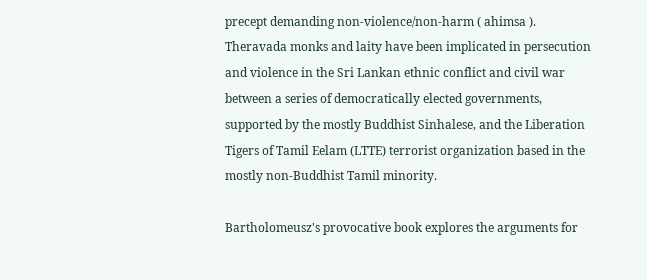precept demanding non-violence/non-harm ( ahimsa ). Theravada monks and laity have been implicated in persecution and violence in the Sri Lankan ethnic conflict and civil war between a series of democratically elected governments, supported by the mostly Buddhist Sinhalese, and the Liberation Tigers of Tamil Eelam (LTTE) terrorist organization based in the mostly non-Buddhist Tamil minority.

Bartholomeusz's provocative book explores the arguments for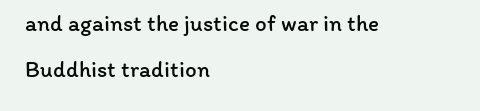and against the justice of war in the Buddhist tradition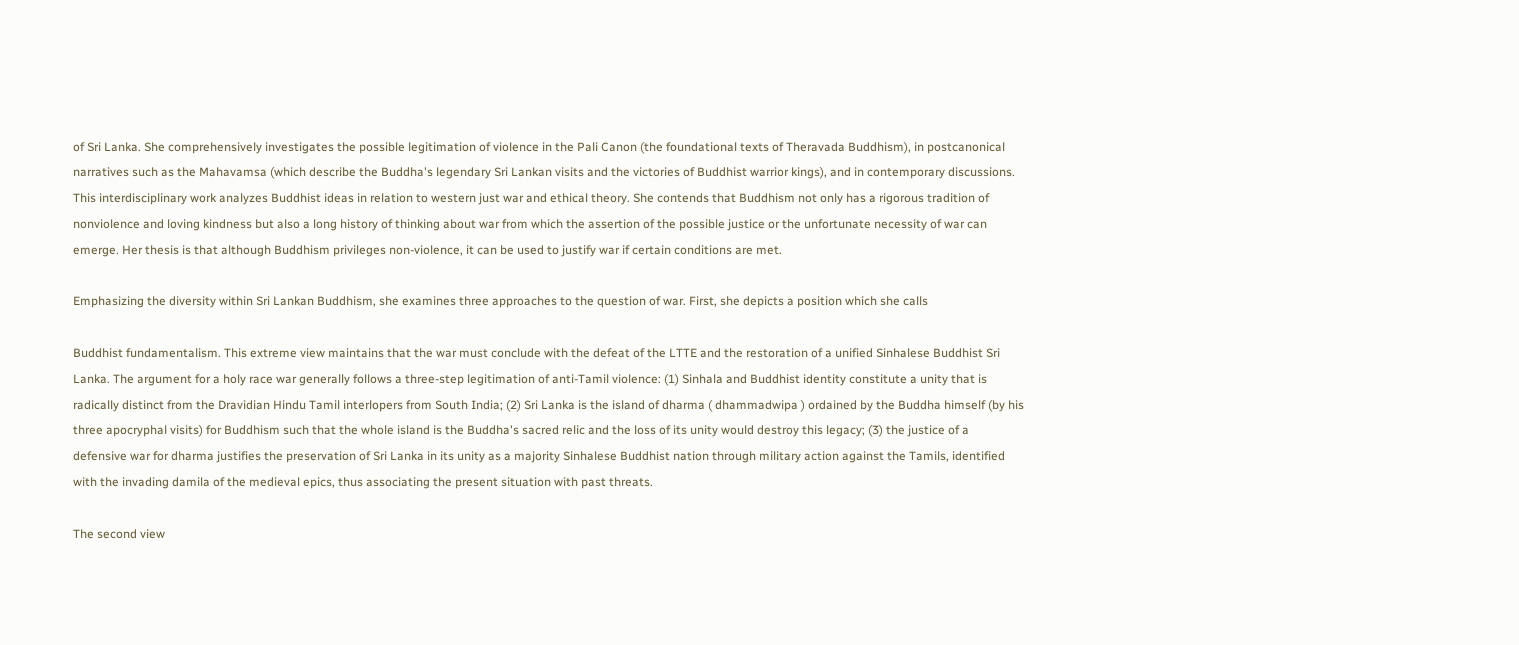of Sri Lanka. She comprehensively investigates the possible legitimation of violence in the Pali Canon (the foundational texts of Theravada Buddhism), in postcanonical narratives such as the Mahavamsa (which describe the Buddha's legendary Sri Lankan visits and the victories of Buddhist warrior kings), and in contemporary discussions. This interdisciplinary work analyzes Buddhist ideas in relation to western just war and ethical theory. She contends that Buddhism not only has a rigorous tradition of nonviolence and loving kindness but also a long history of thinking about war from which the assertion of the possible justice or the unfortunate necessity of war can emerge. Her thesis is that although Buddhism privileges non-violence, it can be used to justify war if certain conditions are met.

Emphasizing the diversity within Sri Lankan Buddhism, she examines three approaches to the question of war. First, she depicts a position which she calls

Buddhist fundamentalism. This extreme view maintains that the war must conclude with the defeat of the LTTE and the restoration of a unified Sinhalese Buddhist Sri Lanka. The argument for a holy race war generally follows a three-step legitimation of anti-Tamil violence: (1) Sinhala and Buddhist identity constitute a unity that is radically distinct from the Dravidian Hindu Tamil interlopers from South India; (2) Sri Lanka is the island of dharma ( dhammadwipa ) ordained by the Buddha himself (by his three apocryphal visits) for Buddhism such that the whole island is the Buddha's sacred relic and the loss of its unity would destroy this legacy; (3) the justice of a defensive war for dharma justifies the preservation of Sri Lanka in its unity as a majority Sinhalese Buddhist nation through military action against the Tamils, identified with the invading damila of the medieval epics, thus associating the present situation with past threats.

The second view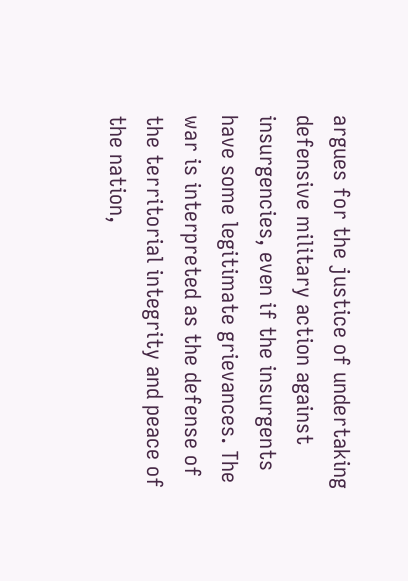argues for the justice of undertaking defensive military action against insurgencies, even if the insurgents have some legitimate grievances. The war is interpreted as the defense of the territorial integrity and peace of the nation,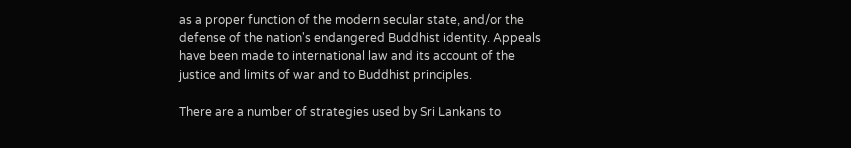as a proper function of the modern secular state, and/or the defense of the nation's endangered Buddhist identity. Appeals have been made to international law and its account of the justice and limits of war and to Buddhist principles.

There are a number of strategies used by Sri Lankans to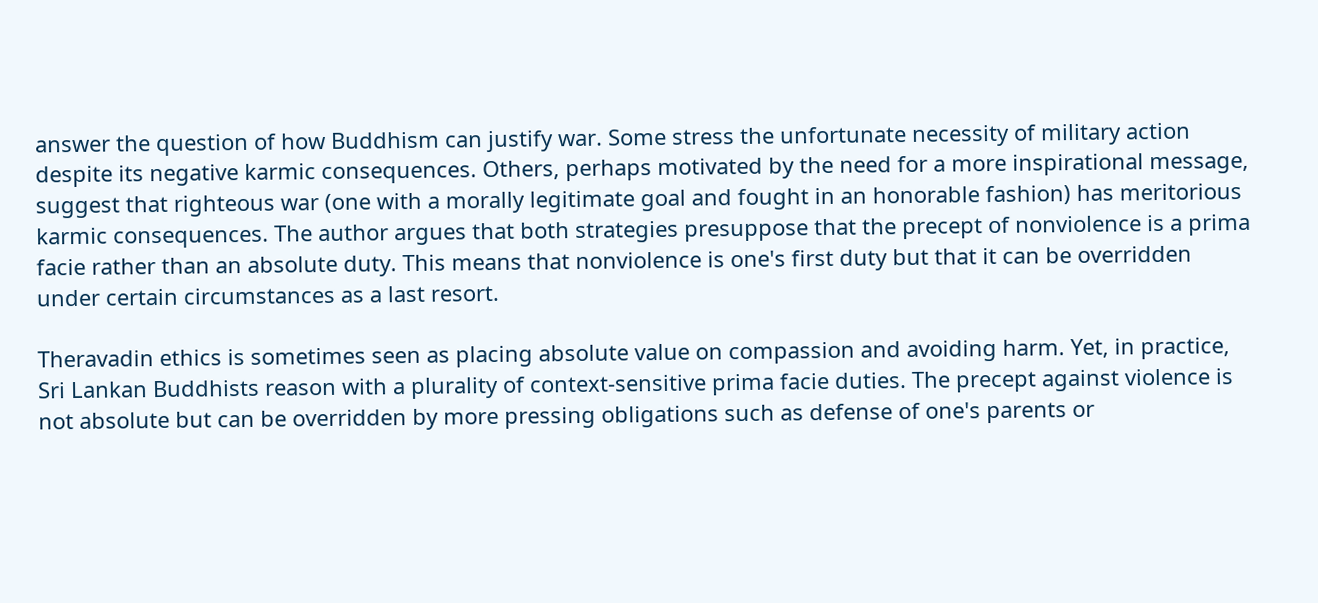answer the question of how Buddhism can justify war. Some stress the unfortunate necessity of military action despite its negative karmic consequences. Others, perhaps motivated by the need for a more inspirational message, suggest that righteous war (one with a morally legitimate goal and fought in an honorable fashion) has meritorious karmic consequences. The author argues that both strategies presuppose that the precept of nonviolence is a prima facie rather than an absolute duty. This means that nonviolence is one's first duty but that it can be overridden under certain circumstances as a last resort.

Theravadin ethics is sometimes seen as placing absolute value on compassion and avoiding harm. Yet, in practice, Sri Lankan Buddhists reason with a plurality of context-sensitive prima facie duties. The precept against violence is not absolute but can be overridden by more pressing obligations such as defense of one's parents or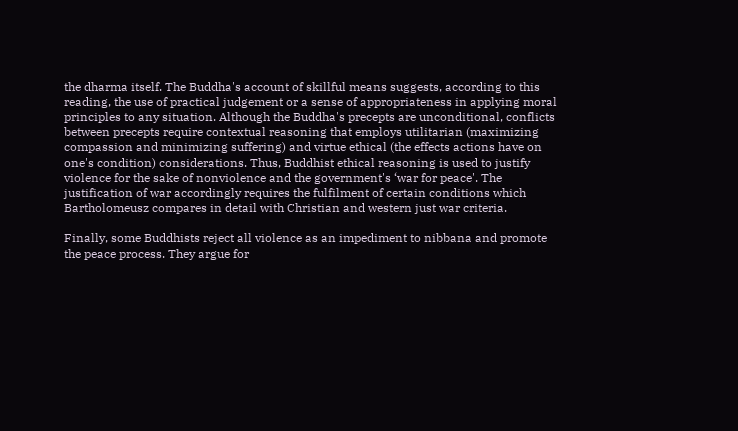the dharma itself. The Buddha's account of skillful means suggests, according to this reading, the use of practical judgement or a sense of appropriateness in applying moral principles to any situation. Although the Buddha's precepts are unconditional, conflicts between precepts require contextual reasoning that employs utilitarian (maximizing compassion and minimizing suffering) and virtue ethical (the effects actions have on one's condition) considerations. Thus, Buddhist ethical reasoning is used to justify violence for the sake of nonviolence and the government's ‘war for peace'. The justification of war accordingly requires the fulfilment of certain conditions which Bartholomeusz compares in detail with Christian and western just war criteria.

Finally, some Buddhists reject all violence as an impediment to nibbana and promote the peace process. They argue for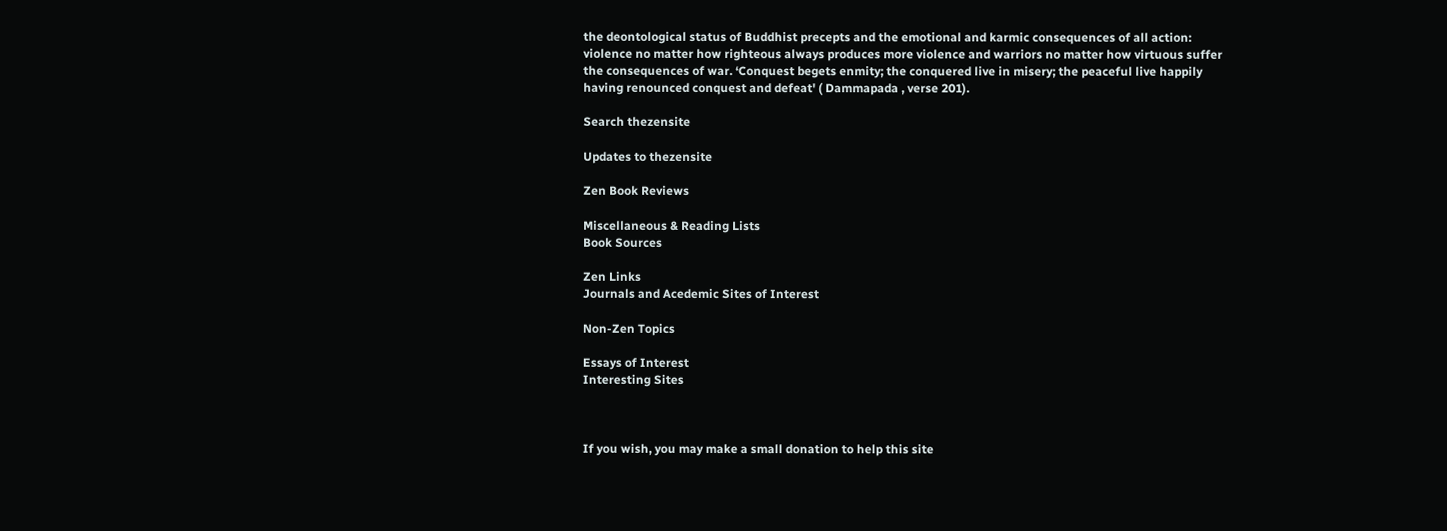the deontological status of Buddhist precepts and the emotional and karmic consequences of all action: violence no matter how righteous always produces more violence and warriors no matter how virtuous suffer the consequences of war. ‘Conquest begets enmity; the conquered live in misery; the peaceful live happily having renounced conquest and defeat' ( Dammapada , verse 201).

Search thezensite

Updates to thezensite

Zen Book Reviews

Miscellaneous & Reading Lists
Book Sources

Zen Links
Journals and Acedemic Sites of Interest

Non-Zen Topics

Essays of Interest
Interesting Sites



If you wish, you may make a small donation to help this site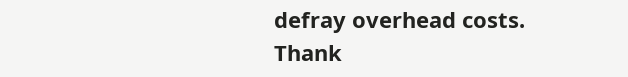defray overhead costs.
Thank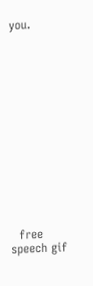you.














  free speech gif